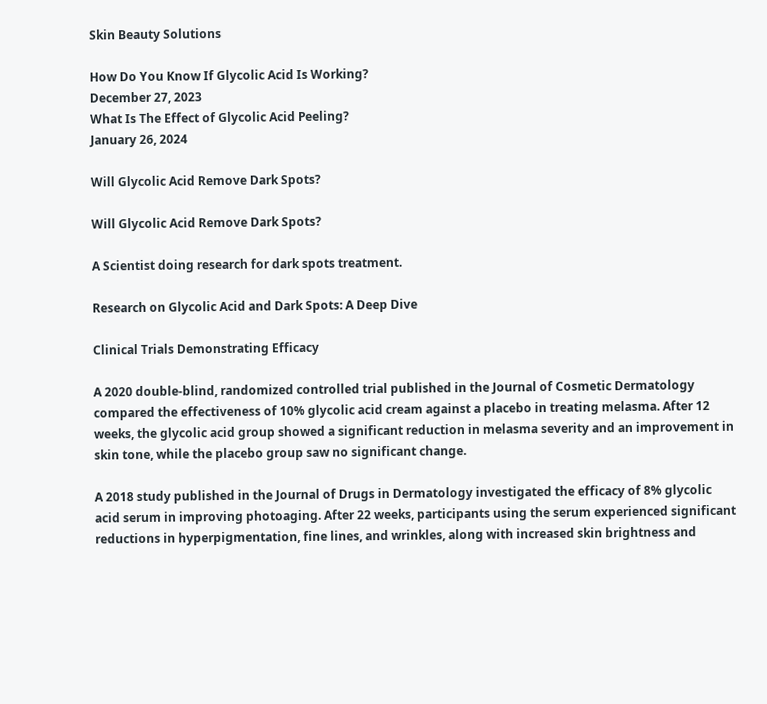Skin Beauty Solutions

How Do You Know If Glycolic Acid Is Working?
December 27, 2023
What Is The Effect of Glycolic Acid Peeling?
January 26, 2024

Will Glycolic Acid Remove Dark Spots?

Will Glycolic Acid Remove Dark Spots?

A Scientist doing research for dark spots treatment.

Research on Glycolic Acid and Dark Spots: A Deep Dive

Clinical Trials Demonstrating Efficacy

A 2020 double-blind, randomized controlled trial published in the Journal of Cosmetic Dermatology compared the effectiveness of 10% glycolic acid cream against a placebo in treating melasma. After 12 weeks, the glycolic acid group showed a significant reduction in melasma severity and an improvement in skin tone, while the placebo group saw no significant change.

A 2018 study published in the Journal of Drugs in Dermatology investigated the efficacy of 8% glycolic acid serum in improving photoaging. After 22 weeks, participants using the serum experienced significant reductions in hyperpigmentation, fine lines, and wrinkles, along with increased skin brightness and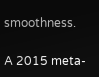smoothness.

A 2015 meta-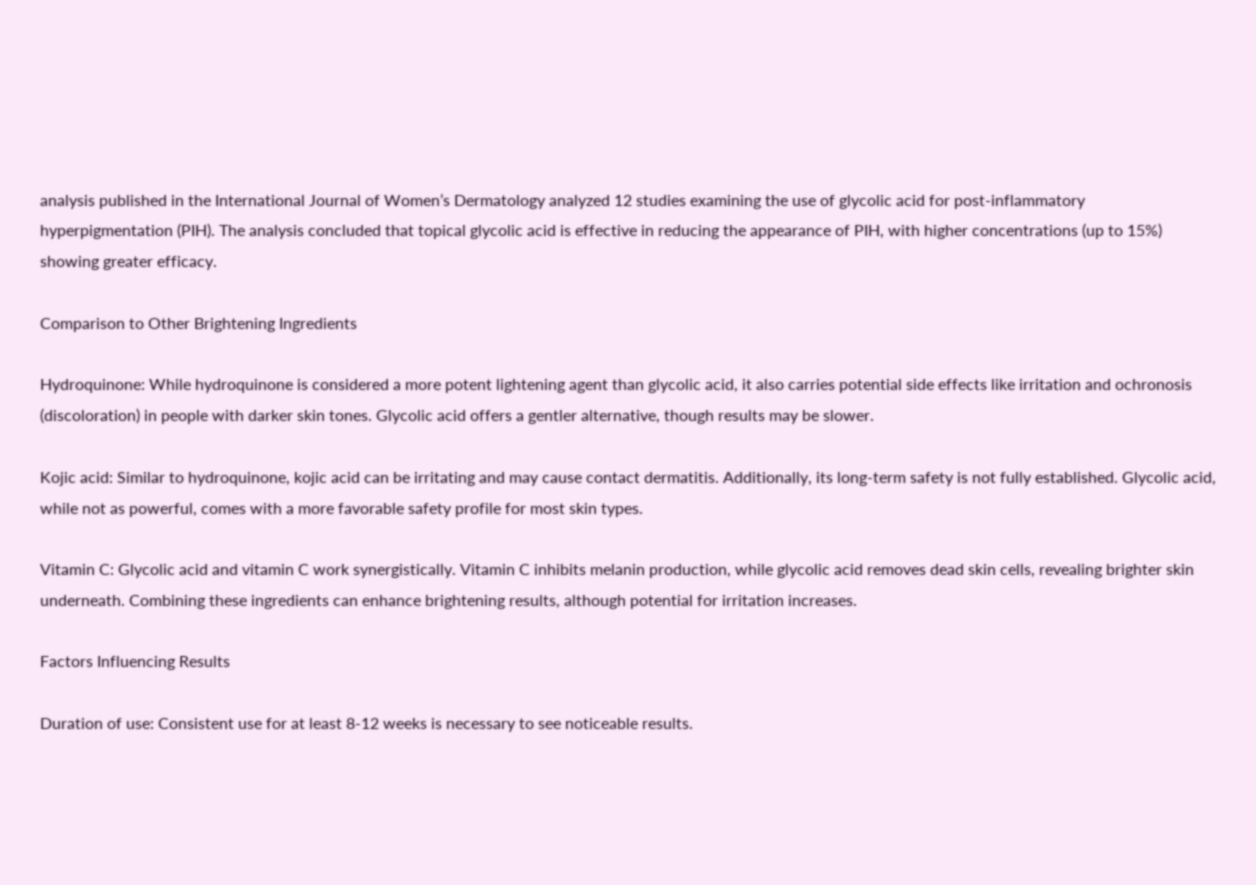analysis published in the International Journal of Women’s Dermatology analyzed 12 studies examining the use of glycolic acid for post-inflammatory hyperpigmentation (PIH). The analysis concluded that topical glycolic acid is effective in reducing the appearance of PIH, with higher concentrations (up to 15%) showing greater efficacy.

Comparison to Other Brightening Ingredients

Hydroquinone: While hydroquinone is considered a more potent lightening agent than glycolic acid, it also carries potential side effects like irritation and ochronosis (discoloration) in people with darker skin tones. Glycolic acid offers a gentler alternative, though results may be slower.

Kojic acid: Similar to hydroquinone, kojic acid can be irritating and may cause contact dermatitis. Additionally, its long-term safety is not fully established. Glycolic acid, while not as powerful, comes with a more favorable safety profile for most skin types.

Vitamin C: Glycolic acid and vitamin C work synergistically. Vitamin C inhibits melanin production, while glycolic acid removes dead skin cells, revealing brighter skin underneath. Combining these ingredients can enhance brightening results, although potential for irritation increases.

Factors Influencing Results

Duration of use: Consistent use for at least 8-12 weeks is necessary to see noticeable results.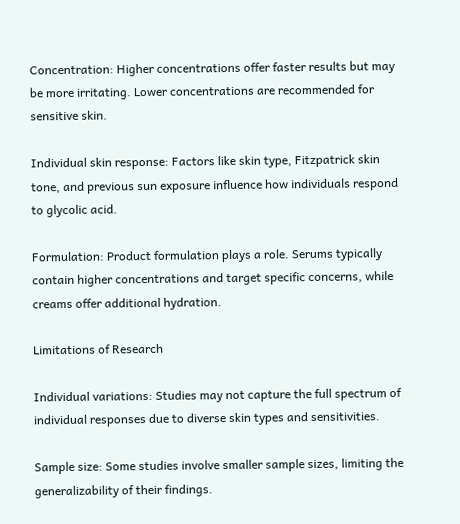Concentration: Higher concentrations offer faster results but may be more irritating. Lower concentrations are recommended for sensitive skin.

Individual skin response: Factors like skin type, Fitzpatrick skin tone, and previous sun exposure influence how individuals respond to glycolic acid.

Formulation: Product formulation plays a role. Serums typically contain higher concentrations and target specific concerns, while creams offer additional hydration.

Limitations of Research

Individual variations: Studies may not capture the full spectrum of individual responses due to diverse skin types and sensitivities.

Sample size: Some studies involve smaller sample sizes, limiting the generalizability of their findings.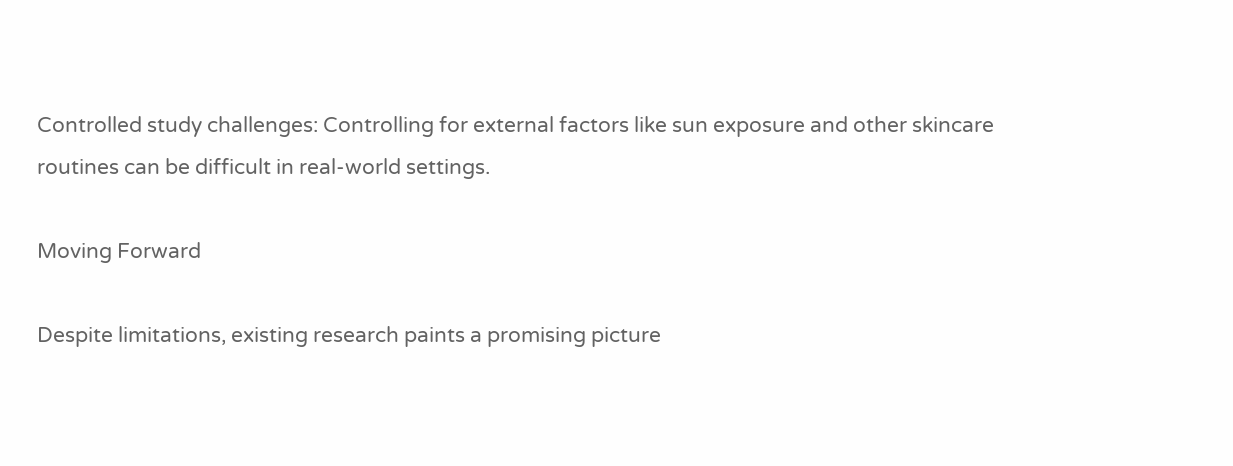Controlled study challenges: Controlling for external factors like sun exposure and other skincare routines can be difficult in real-world settings.

Moving Forward

Despite limitations, existing research paints a promising picture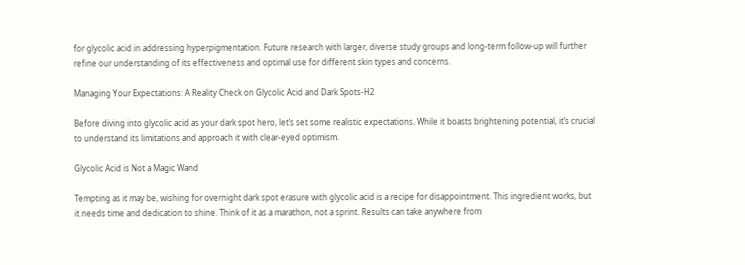for glycolic acid in addressing hyperpigmentation. Future research with larger, diverse study groups and long-term follow-up will further refine our understanding of its effectiveness and optimal use for different skin types and concerns.

Managing Your Expectations: A Reality Check on Glycolic Acid and Dark Spots-H2

Before diving into glycolic acid as your dark spot hero, let’s set some realistic expectations. While it boasts brightening potential, it’s crucial to understand its limitations and approach it with clear-eyed optimism.

Glycolic Acid is Not a Magic Wand

Tempting as it may be, wishing for overnight dark spot erasure with glycolic acid is a recipe for disappointment. This ingredient works, but it needs time and dedication to shine. Think of it as a marathon, not a sprint. Results can take anywhere from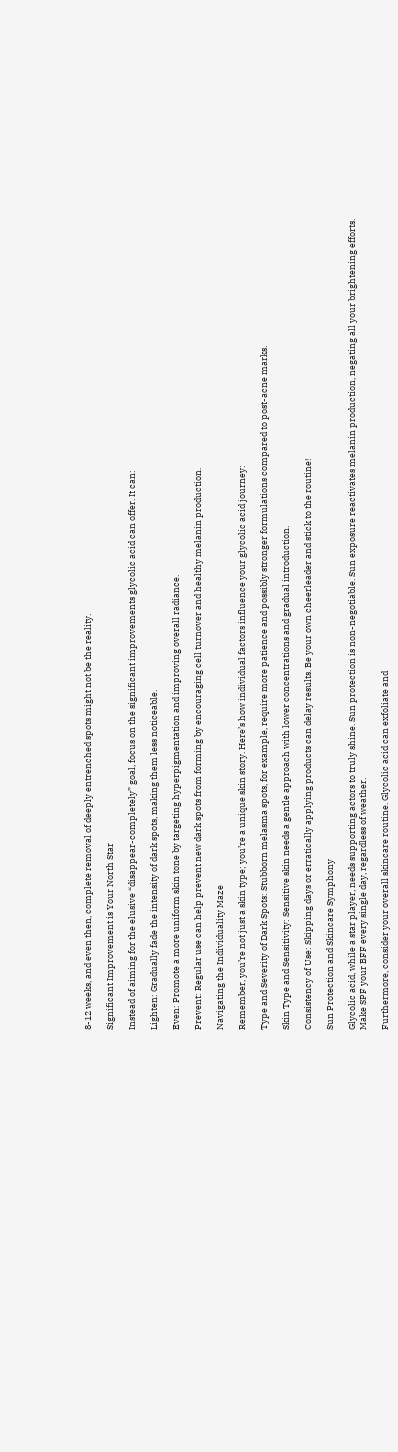8-12 weeks, and even then, complete removal of deeply entrenched spots might not be the reality.

Significant Improvement is Your North Star

Instead of aiming for the elusive “disappear-completely” goal, focus on the significant improvements glycolic acid can offer. It can:

Lighten: Gradually fade the intensity of dark spots, making them less noticeable.

Even: Promote a more uniform skin tone by targeting hyperpigmentation and improving overall radiance.

Prevent: Regular use can help prevent new dark spots from forming by encouraging cell turnover and healthy melanin production.

Navigating the Individuality Maze

Remember, you’re not just a skin type; you’re a unique skin story. Here’s how individual factors influence your glycolic acid journey:

Type and Severity of Dark Spots: Stubborn melasma spots, for example, require more patience and possibly stronger formulations compared to post-acne marks.

Skin Type and Sensitivity: Sensitive skin needs a gentle approach with lower concentrations and gradual introduction.

Consistency of Use: Skipping days or erratically applying products can delay results. Be your own cheerleader and stick to the routine!

Sun Protection and Skincare Symphony

Glycolic acid, while a star player, needs supporting actors to truly shine. Sun protection is non-negotiable. Sun exposure reactivates melanin production, negating all your brightening efforts. Make SPF your BFF every single day, regardless of weather.

Furthermore, consider your overall skincare routine. Glycolic acid can exfoliate and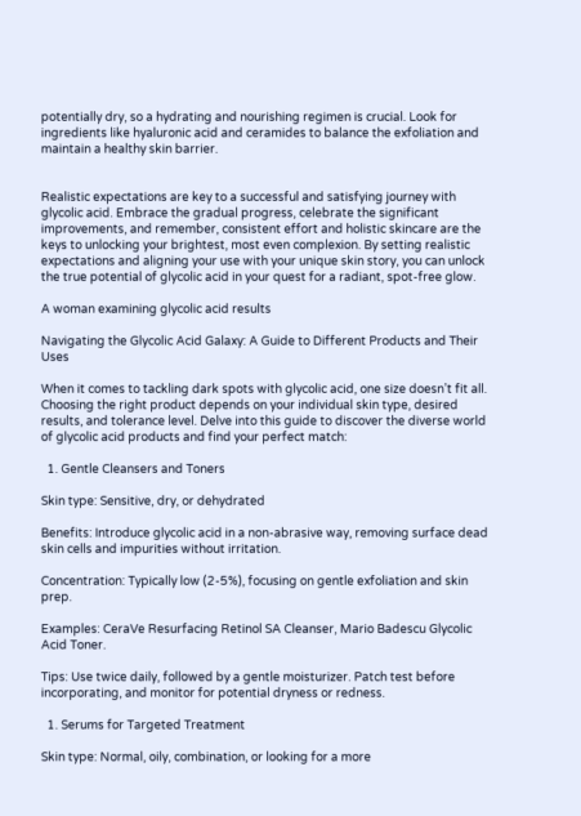potentially dry, so a hydrating and nourishing regimen is crucial. Look for ingredients like hyaluronic acid and ceramides to balance the exfoliation and maintain a healthy skin barrier.


Realistic expectations are key to a successful and satisfying journey with glycolic acid. Embrace the gradual progress, celebrate the significant improvements, and remember, consistent effort and holistic skincare are the keys to unlocking your brightest, most even complexion. By setting realistic expectations and aligning your use with your unique skin story, you can unlock the true potential of glycolic acid in your quest for a radiant, spot-free glow.

A woman examining glycolic acid results

Navigating the Glycolic Acid Galaxy: A Guide to Different Products and Their Uses

When it comes to tackling dark spots with glycolic acid, one size doesn’t fit all. Choosing the right product depends on your individual skin type, desired results, and tolerance level. Delve into this guide to discover the diverse world of glycolic acid products and find your perfect match:

  1. Gentle Cleansers and Toners

Skin type: Sensitive, dry, or dehydrated

Benefits: Introduce glycolic acid in a non-abrasive way, removing surface dead skin cells and impurities without irritation.

Concentration: Typically low (2-5%), focusing on gentle exfoliation and skin prep.

Examples: CeraVe Resurfacing Retinol SA Cleanser, Mario Badescu Glycolic Acid Toner.

Tips: Use twice daily, followed by a gentle moisturizer. Patch test before incorporating, and monitor for potential dryness or redness.

  1. Serums for Targeted Treatment

Skin type: Normal, oily, combination, or looking for a more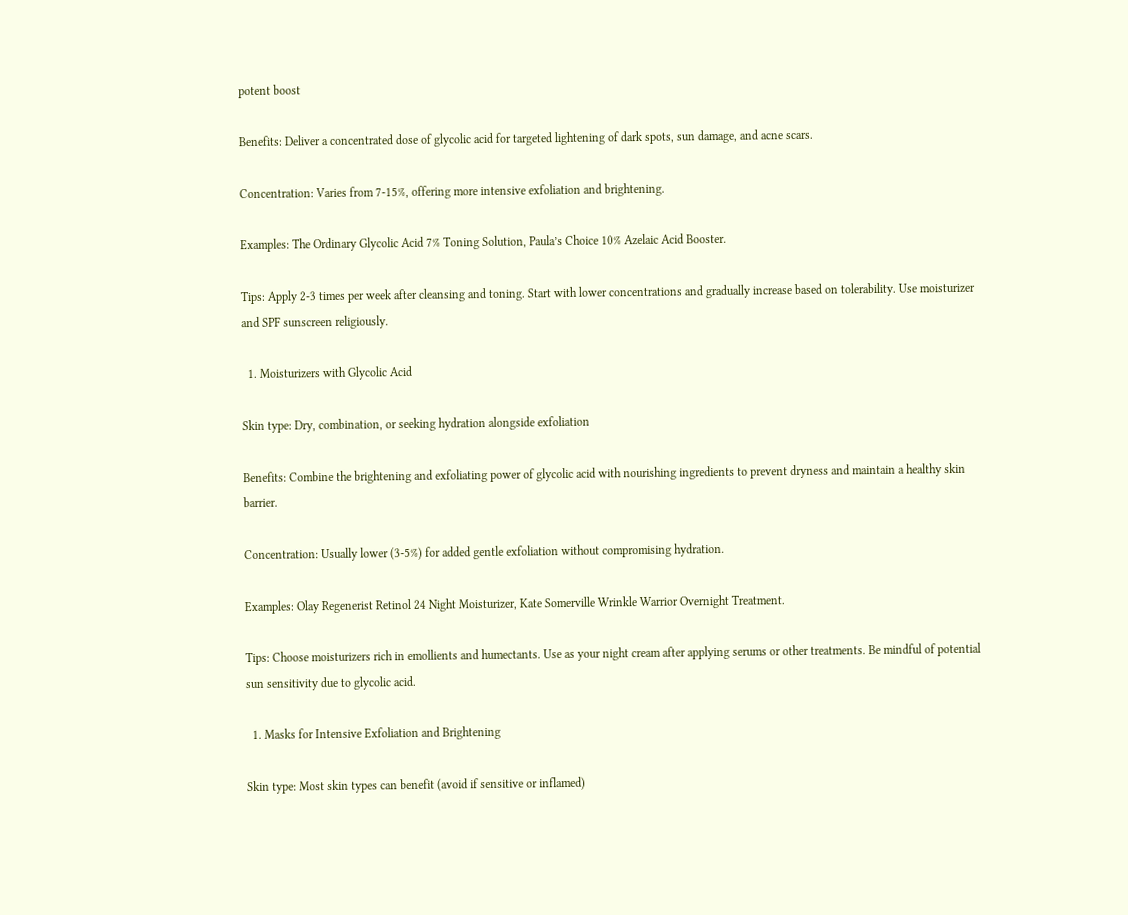potent boost

Benefits: Deliver a concentrated dose of glycolic acid for targeted lightening of dark spots, sun damage, and acne scars.

Concentration: Varies from 7-15%, offering more intensive exfoliation and brightening.

Examples: The Ordinary Glycolic Acid 7% Toning Solution, Paula’s Choice 10% Azelaic Acid Booster.

Tips: Apply 2-3 times per week after cleansing and toning. Start with lower concentrations and gradually increase based on tolerability. Use moisturizer and SPF sunscreen religiously.

  1. Moisturizers with Glycolic Acid

Skin type: Dry, combination, or seeking hydration alongside exfoliation

Benefits: Combine the brightening and exfoliating power of glycolic acid with nourishing ingredients to prevent dryness and maintain a healthy skin barrier.

Concentration: Usually lower (3-5%) for added gentle exfoliation without compromising hydration.

Examples: Olay Regenerist Retinol 24 Night Moisturizer, Kate Somerville Wrinkle Warrior Overnight Treatment.

Tips: Choose moisturizers rich in emollients and humectants. Use as your night cream after applying serums or other treatments. Be mindful of potential sun sensitivity due to glycolic acid.

  1. Masks for Intensive Exfoliation and Brightening

Skin type: Most skin types can benefit (avoid if sensitive or inflamed)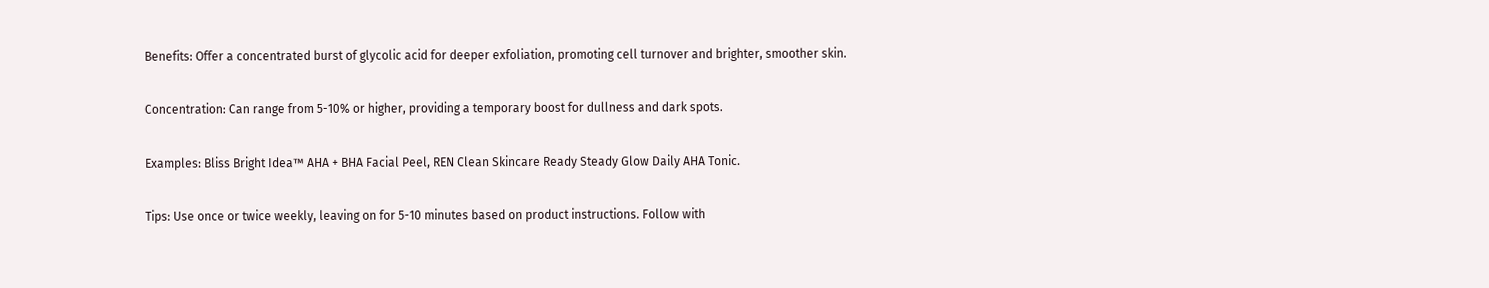Benefits: Offer a concentrated burst of glycolic acid for deeper exfoliation, promoting cell turnover and brighter, smoother skin.

Concentration: Can range from 5-10% or higher, providing a temporary boost for dullness and dark spots.

Examples: Bliss Bright Idea™ AHA + BHA Facial Peel, REN Clean Skincare Ready Steady Glow Daily AHA Tonic.

Tips: Use once or twice weekly, leaving on for 5-10 minutes based on product instructions. Follow with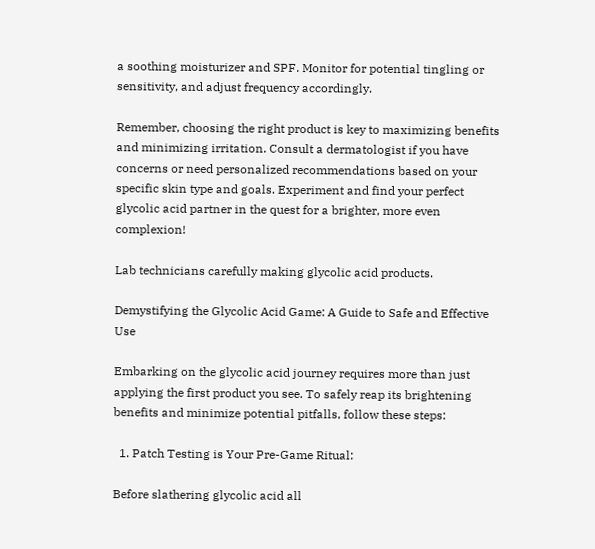a soothing moisturizer and SPF. Monitor for potential tingling or sensitivity, and adjust frequency accordingly.

Remember, choosing the right product is key to maximizing benefits and minimizing irritation. Consult a dermatologist if you have concerns or need personalized recommendations based on your specific skin type and goals. Experiment and find your perfect glycolic acid partner in the quest for a brighter, more even complexion!

Lab technicians carefully making glycolic acid products.

Demystifying the Glycolic Acid Game: A Guide to Safe and Effective Use

Embarking on the glycolic acid journey requires more than just applying the first product you see. To safely reap its brightening benefits and minimize potential pitfalls, follow these steps:

  1. Patch Testing is Your Pre-Game Ritual:

Before slathering glycolic acid all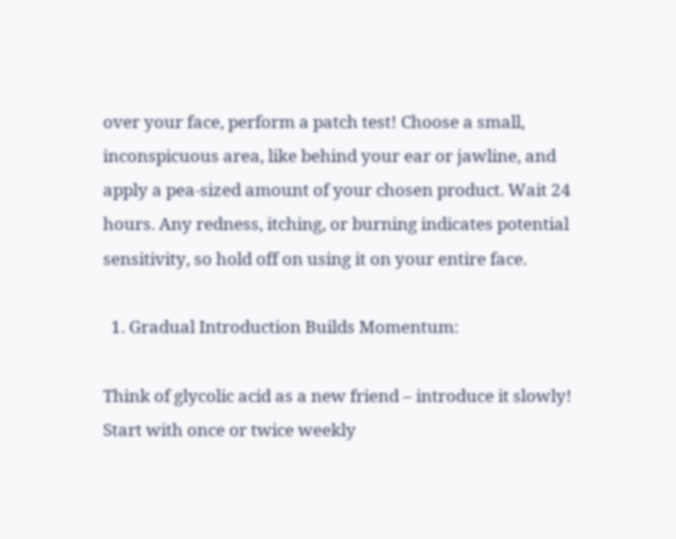over your face, perform a patch test! Choose a small, inconspicuous area, like behind your ear or jawline, and apply a pea-sized amount of your chosen product. Wait 24 hours. Any redness, itching, or burning indicates potential sensitivity, so hold off on using it on your entire face.

  1. Gradual Introduction Builds Momentum:

Think of glycolic acid as a new friend – introduce it slowly! Start with once or twice weekly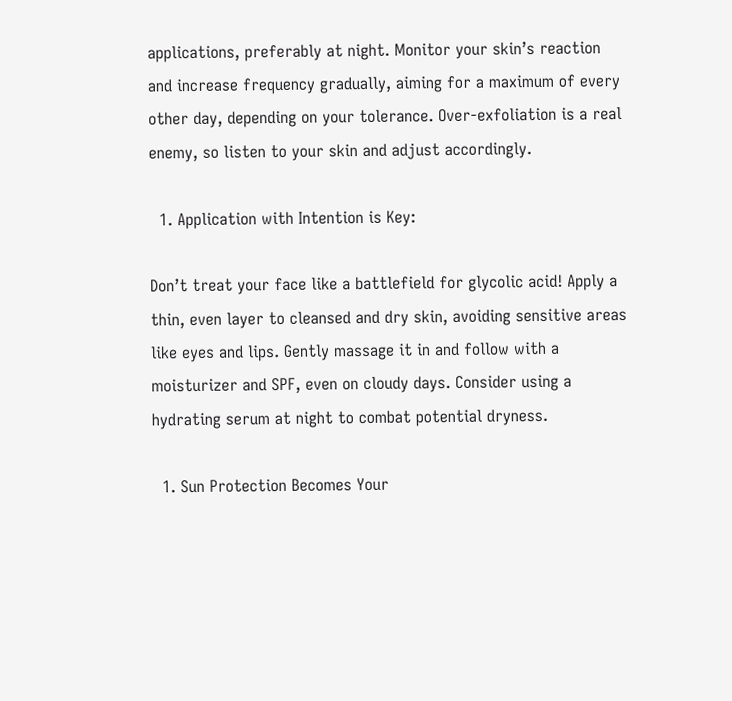applications, preferably at night. Monitor your skin’s reaction and increase frequency gradually, aiming for a maximum of every other day, depending on your tolerance. Over-exfoliation is a real enemy, so listen to your skin and adjust accordingly.

  1. Application with Intention is Key:

Don’t treat your face like a battlefield for glycolic acid! Apply a thin, even layer to cleansed and dry skin, avoiding sensitive areas like eyes and lips. Gently massage it in and follow with a moisturizer and SPF, even on cloudy days. Consider using a hydrating serum at night to combat potential dryness.

  1. Sun Protection Becomes Your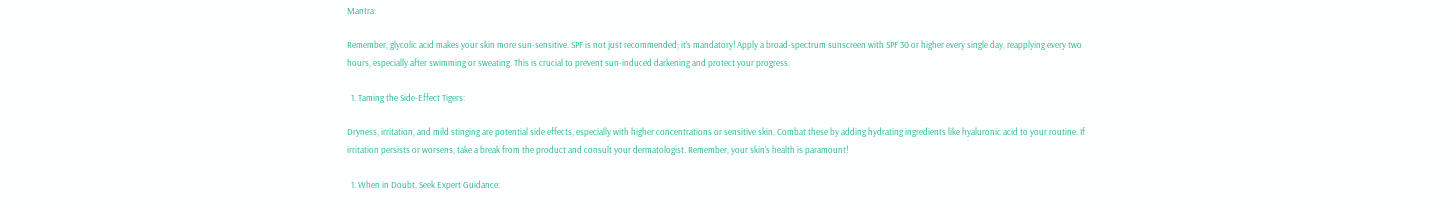Mantra:

Remember, glycolic acid makes your skin more sun-sensitive. SPF is not just recommended; it’s mandatory! Apply a broad-spectrum sunscreen with SPF 30 or higher every single day, reapplying every two hours, especially after swimming or sweating. This is crucial to prevent sun-induced darkening and protect your progress.

  1. Taming the Side-Effect Tigers:

Dryness, irritation, and mild stinging are potential side effects, especially with higher concentrations or sensitive skin. Combat these by adding hydrating ingredients like hyaluronic acid to your routine. If irritation persists or worsens, take a break from the product and consult your dermatologist. Remember, your skin’s health is paramount!

  1. When in Doubt, Seek Expert Guidance: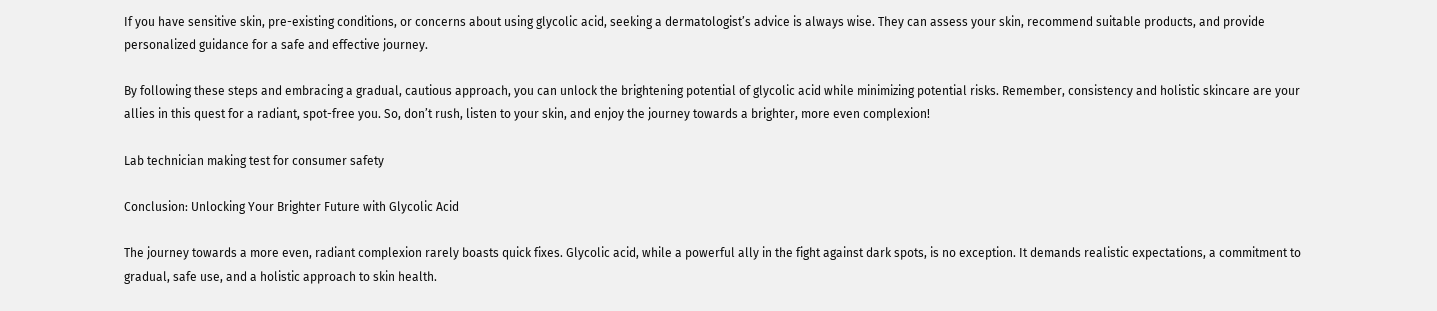If you have sensitive skin, pre-existing conditions, or concerns about using glycolic acid, seeking a dermatologist’s advice is always wise. They can assess your skin, recommend suitable products, and provide personalized guidance for a safe and effective journey.

By following these steps and embracing a gradual, cautious approach, you can unlock the brightening potential of glycolic acid while minimizing potential risks. Remember, consistency and holistic skincare are your allies in this quest for a radiant, spot-free you. So, don’t rush, listen to your skin, and enjoy the journey towards a brighter, more even complexion!

Lab technician making test for consumer safety

Conclusion: Unlocking Your Brighter Future with Glycolic Acid

The journey towards a more even, radiant complexion rarely boasts quick fixes. Glycolic acid, while a powerful ally in the fight against dark spots, is no exception. It demands realistic expectations, a commitment to gradual, safe use, and a holistic approach to skin health.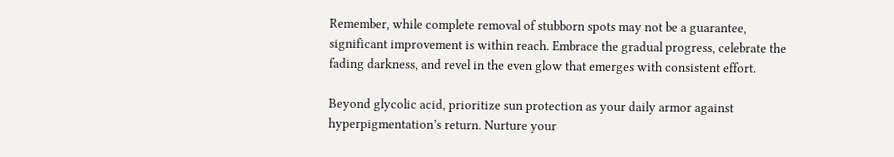Remember, while complete removal of stubborn spots may not be a guarantee, significant improvement is within reach. Embrace the gradual progress, celebrate the fading darkness, and revel in the even glow that emerges with consistent effort.

Beyond glycolic acid, prioritize sun protection as your daily armor against hyperpigmentation’s return. Nurture your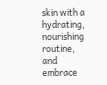skin with a hydrating, nourishing routine, and embrace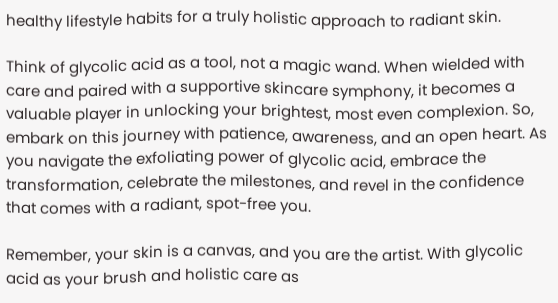healthy lifestyle habits for a truly holistic approach to radiant skin.

Think of glycolic acid as a tool, not a magic wand. When wielded with care and paired with a supportive skincare symphony, it becomes a valuable player in unlocking your brightest, most even complexion. So, embark on this journey with patience, awareness, and an open heart. As you navigate the exfoliating power of glycolic acid, embrace the transformation, celebrate the milestones, and revel in the confidence that comes with a radiant, spot-free you.

Remember, your skin is a canvas, and you are the artist. With glycolic acid as your brush and holistic care as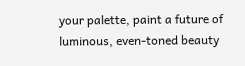your palette, paint a future of luminous, even-toned beauty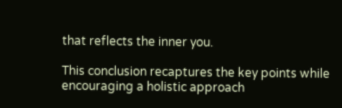that reflects the inner you.

This conclusion recaptures the key points while encouraging a holistic approach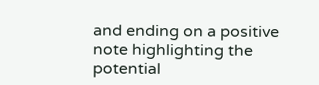and ending on a positive note highlighting the potential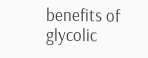benefits of glycolic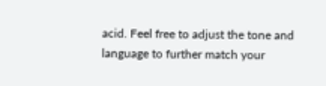acid. Feel free to adjust the tone and language to further match your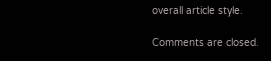overall article style.

Comments are closed.